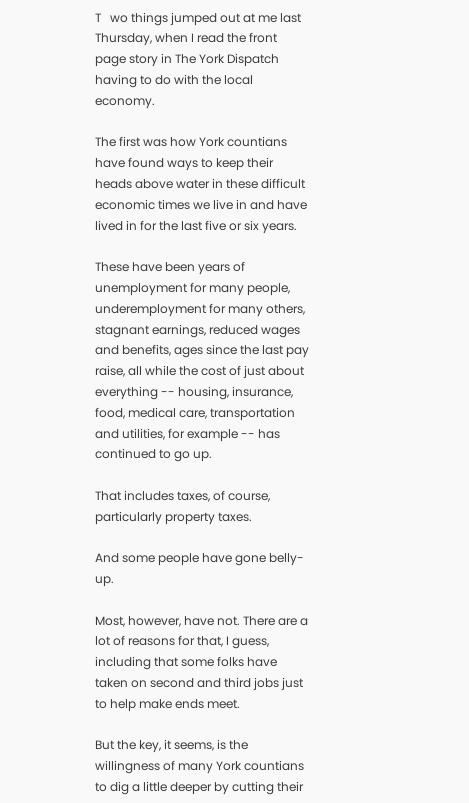T   wo things jumped out at me last Thursday, when I read the front page story in The York Dispatch having to do with the local economy.

The first was how York countians have found ways to keep their heads above water in these difficult economic times we live in and have lived in for the last five or six years.

These have been years of unemployment for many people, underemployment for many others, stagnant earnings, reduced wages and benefits, ages since the last pay raise, all while the cost of just about everything -- housing, insurance, food, medical care, transportation and utilities, for example -- has continued to go up.

That includes taxes, of course, particularly property taxes.

And some people have gone belly-up.

Most, however, have not. There are a lot of reasons for that, I guess, including that some folks have taken on second and third jobs just to help make ends meet.

But the key, it seems, is the willingness of many York countians to dig a little deeper by cutting their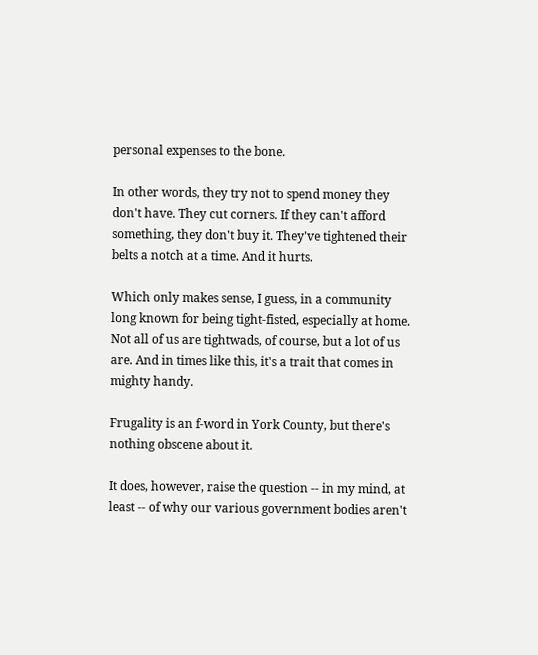personal expenses to the bone.

In other words, they try not to spend money they don't have. They cut corners. If they can't afford something, they don't buy it. They've tightened their belts a notch at a time. And it hurts.

Which only makes sense, I guess, in a community long known for being tight-fisted, especially at home. Not all of us are tightwads, of course, but a lot of us are. And in times like this, it's a trait that comes in mighty handy.

Frugality is an f-word in York County, but there's nothing obscene about it.

It does, however, raise the question -- in my mind, at least -- of why our various government bodies aren't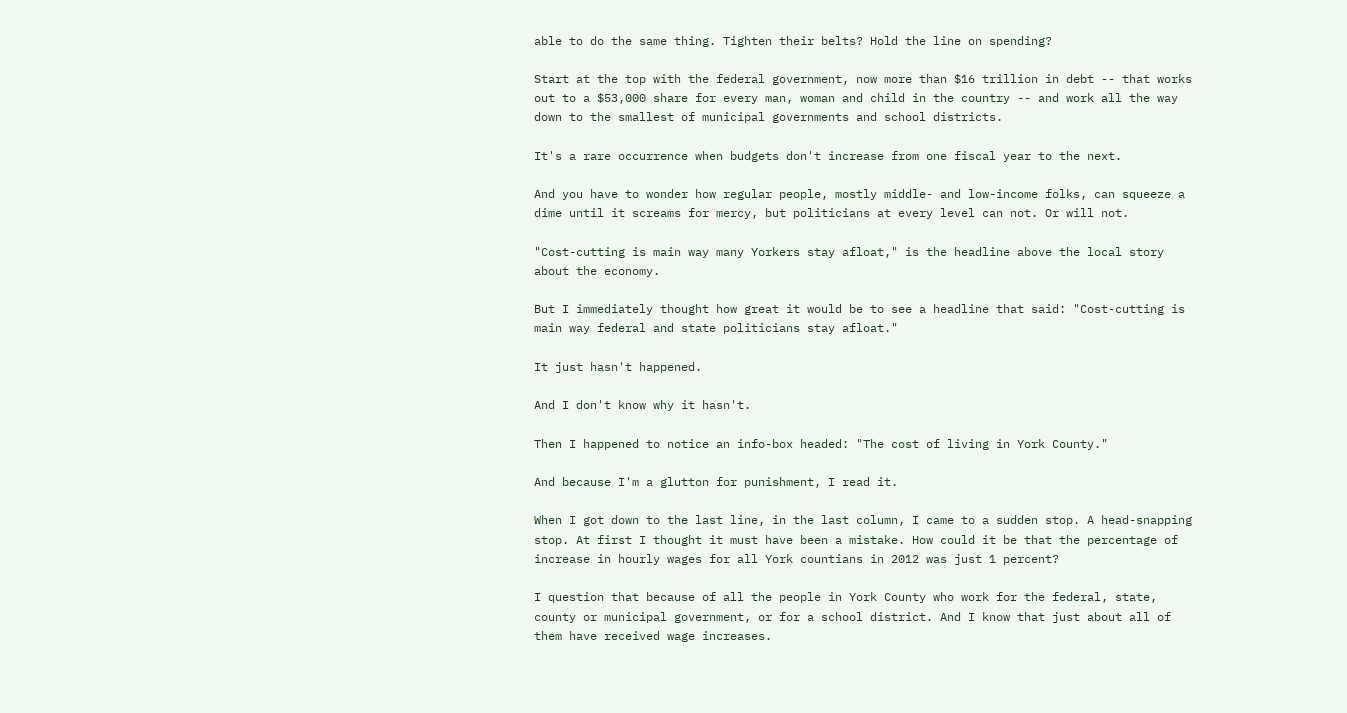able to do the same thing. Tighten their belts? Hold the line on spending?

Start at the top with the federal government, now more than $16 trillion in debt -- that works out to a $53,000 share for every man, woman and child in the country -- and work all the way down to the smallest of municipal governments and school districts.

It's a rare occurrence when budgets don't increase from one fiscal year to the next.

And you have to wonder how regular people, mostly middle- and low-income folks, can squeeze a dime until it screams for mercy, but politicians at every level can not. Or will not.

"Cost-cutting is main way many Yorkers stay afloat," is the headline above the local story about the economy.

But I immediately thought how great it would be to see a headline that said: "Cost-cutting is main way federal and state politicians stay afloat."

It just hasn't happened.

And I don't know why it hasn't.

Then I happened to notice an info-box headed: "The cost of living in York County."

And because I'm a glutton for punishment, I read it.

When I got down to the last line, in the last column, I came to a sudden stop. A head-snapping stop. At first I thought it must have been a mistake. How could it be that the percentage of increase in hourly wages for all York countians in 2012 was just 1 percent?

I question that because of all the people in York County who work for the federal, state, county or municipal government, or for a school district. And I know that just about all of them have received wage increases.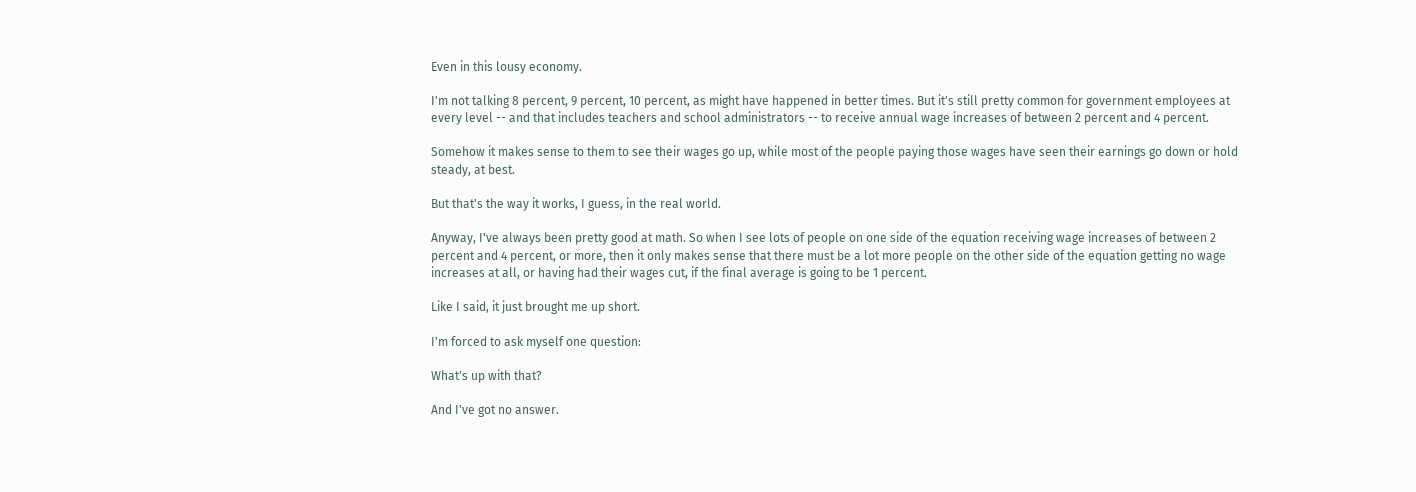Even in this lousy economy.

I'm not talking 8 percent, 9 percent, 10 percent, as might have happened in better times. But it's still pretty common for government employees at every level -- and that includes teachers and school administrators -- to receive annual wage increases of between 2 percent and 4 percent.

Somehow it makes sense to them to see their wages go up, while most of the people paying those wages have seen their earnings go down or hold steady, at best.

But that's the way it works, I guess, in the real world.

Anyway, I've always been pretty good at math. So when I see lots of people on one side of the equation receiving wage increases of between 2 percent and 4 percent, or more, then it only makes sense that there must be a lot more people on the other side of the equation getting no wage increases at all, or having had their wages cut, if the final average is going to be 1 percent.

Like I said, it just brought me up short.

I'm forced to ask myself one question:

What's up with that?

And I've got no answer.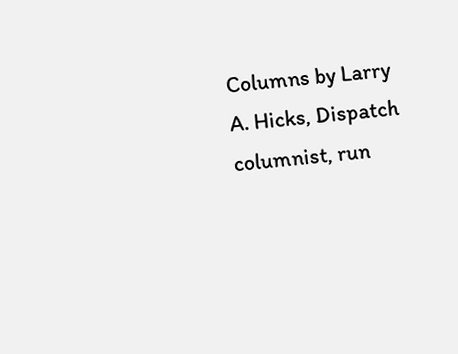Columns by Larry A. Hicks, Dispatch columnist, run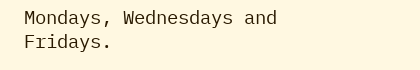Mondays, Wednesdays and Fridays.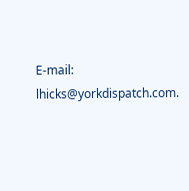E-mail: lhicks@yorkdispatch.com.